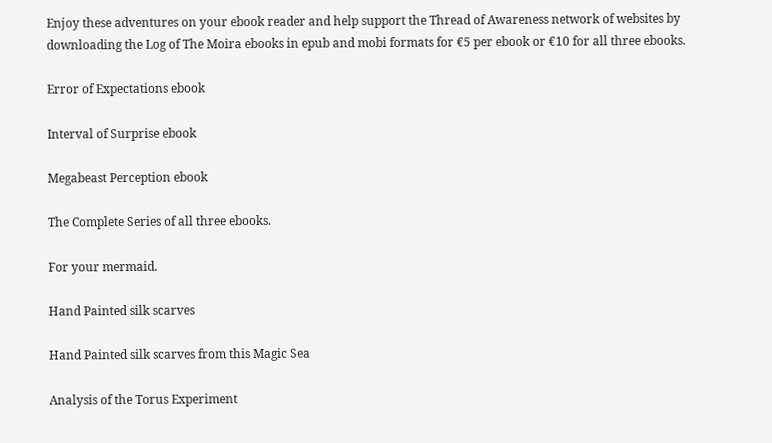Enjoy these adventures on your ebook reader and help support the Thread of Awareness network of websites by downloading the Log of The Moira ebooks in epub and mobi formats for €5 per ebook or €10 for all three ebooks.

Error of Expectations ebook

Interval of Surprise ebook

Megabeast Perception ebook

The Complete Series of all three ebooks.

For your mermaid.

Hand Painted silk scarves

Hand Painted silk scarves from this Magic Sea

Analysis of the Torus Experiment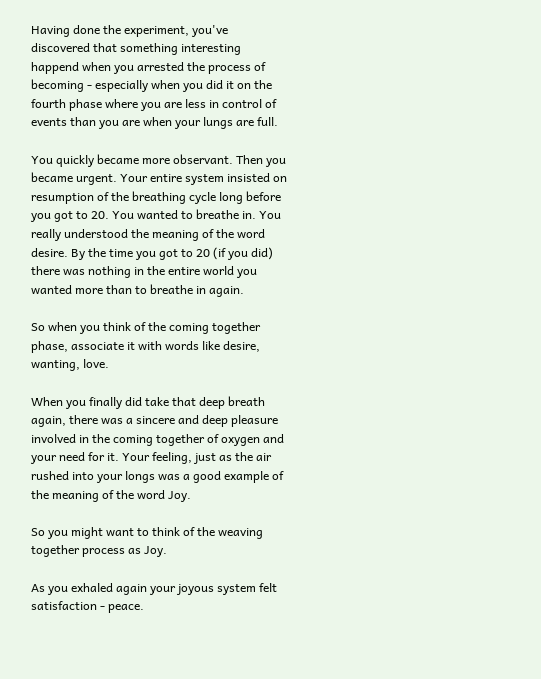Having done the experiment, you've discovered that something interesting happend when you arrested the process of becoming - especially when you did it on the fourth phase where you are less in control of events than you are when your lungs are full.

You quickly became more observant. Then you became urgent. Your entire system insisted on resumption of the breathing cycle long before you got to 20. You wanted to breathe in. You really understood the meaning of the word desire. By the time you got to 20 (if you did) there was nothing in the entire world you wanted more than to breathe in again.

So when you think of the coming together phase, associate it with words like desire, wanting, love.

When you finally did take that deep breath again, there was a sincere and deep pleasure involved in the coming together of oxygen and your need for it. Your feeling, just as the air rushed into your longs was a good example of the meaning of the word Joy.

So you might want to think of the weaving together process as Joy.

As you exhaled again your joyous system felt satisfaction - peace.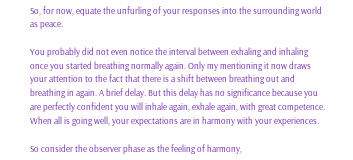So, for now, equate the unfurling of your responses into the surrounding world as peace.

You probably did not even notice the interval between exhaling and inhaling once you started breathing normally again. Only my mentioning it now draws your attention to the fact that there is a shift between breathing out and breathing in again. A brief delay. But this delay has no significance because you are perfectly confident you will inhale again, exhale again, with great competence. When all is going well, your expectations are in harmony with your experiences.

So consider the observer phase as the feeling of harmony,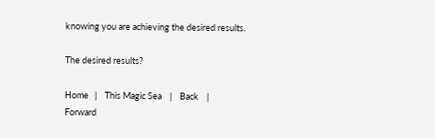knowing you are achieving the desired results.

The desired results?

Home   |    This Magic Sea    |    Back    |    Forward